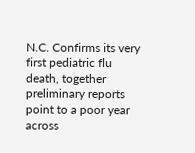N.C. Confirms its very first pediatric flu death, together preliminary reports point to a poor year across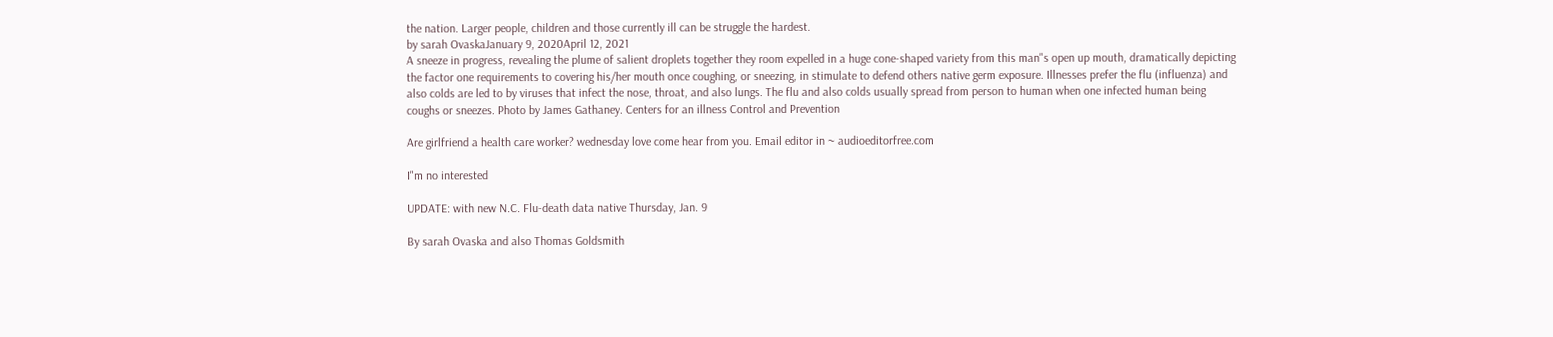the nation. Larger people, children and those currently ill can be struggle the hardest.
by sarah OvaskaJanuary 9, 2020April 12, 2021
A sneeze in progress, revealing the plume of salient droplets together they room expelled in a huge cone-shaped variety from this man"s open up mouth, dramatically depicting the factor one requirements to covering his/her mouth once coughing, or sneezing, in stimulate to defend others native germ exposure. Illnesses prefer the flu (influenza) and also colds are led to by viruses that infect the nose, throat, and also lungs. The flu and also colds usually spread from person to human when one infected human being coughs or sneezes. Photo by James Gathaney. Centers for an illness Control and Prevention

Are girlfriend a health care worker? wednesday love come hear from you. Email editor in ~ audioeditorfree.com

I"m no interested

UPDATE: with new N.C. Flu-death data native Thursday, Jan. 9

By sarah Ovaska and also Thomas Goldsmith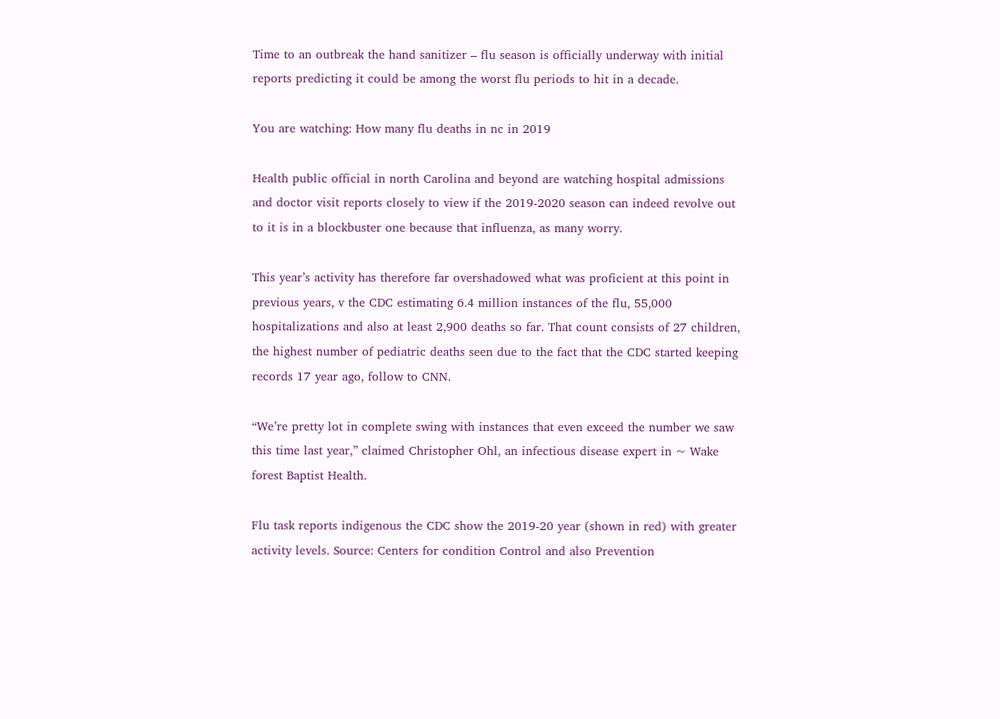Time to an outbreak the hand sanitizer – flu season is officially underway with initial reports predicting it could be among the worst flu periods to hit in a decade.

You are watching: How many flu deaths in nc in 2019

Health public official in north Carolina and beyond are watching hospital admissions and doctor visit reports closely to view if the 2019-2020 season can indeed revolve out to it is in a blockbuster one because that influenza, as many worry.

This year’s activity has therefore far overshadowed what was proficient at this point in previous years, v the CDC estimating 6.4 million instances of the flu, 55,000 hospitalizations and also at least 2,900 deaths so far. That count consists of 27 children, the highest number of pediatric deaths seen due to the fact that the CDC started keeping records 17 year ago, follow to CNN.

“We’re pretty lot in complete swing with instances that even exceed the number we saw this time last year,” claimed Christopher Ohl, an infectious disease expert in ~ Wake forest Baptist Health.

Flu task reports indigenous the CDC show the 2019-20 year (shown in red) with greater activity levels. Source: Centers for condition Control and also Prevention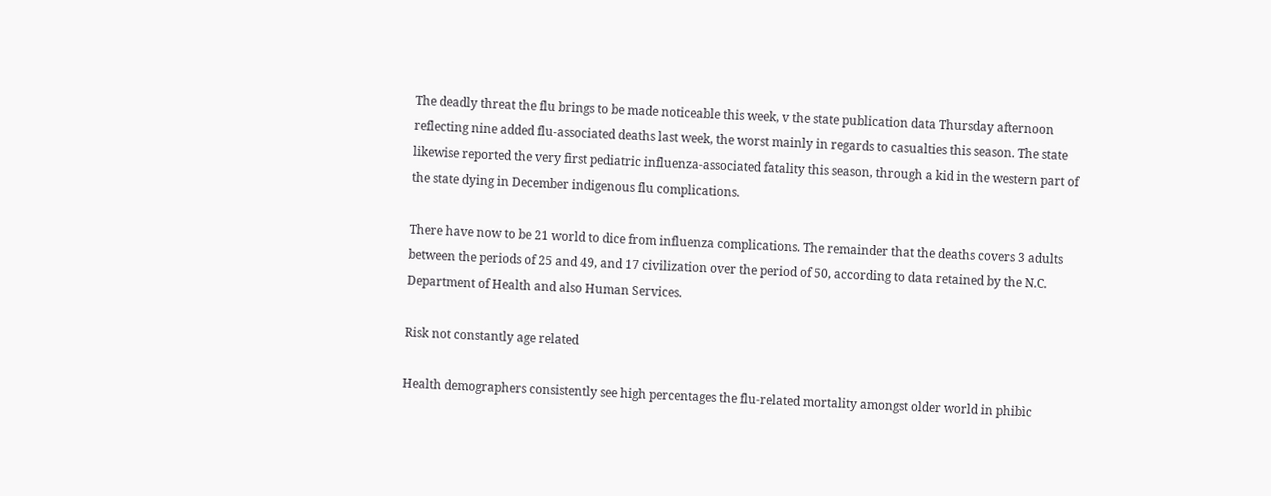The deadly threat the flu brings to be made noticeable this week, v the state publication data Thursday afternoon reflecting nine added flu-associated deaths last week, the worst mainly in regards to casualties this season. The state likewise reported the very first pediatric influenza-associated fatality this season, through a kid in the western part of the state dying in December indigenous flu complications.

There have now to be 21 world to dice from influenza complications. The remainder that the deaths covers 3 adults between the periods of 25 and 49, and 17 civilization over the period of 50, according to data retained by the N.C. Department of Health and also Human Services.

Risk not constantly age related

Health demographers consistently see high percentages the flu-related mortality amongst older world in phibìc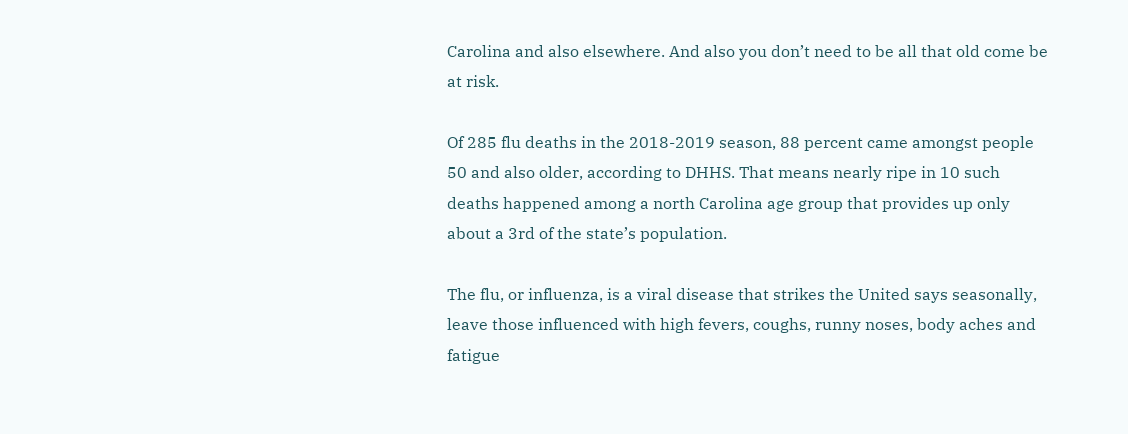Carolina and also elsewhere. And also you don’t need to be all that old come be at risk.

Of 285 flu deaths in the 2018-2019 season, 88 percent came amongst people 50 and also older, according to DHHS. That means nearly ripe in 10 such deaths happened among a north Carolina age group that provides up only about a 3rd of the state’s population.

The flu, or influenza, is a viral disease that strikes the United says seasonally, leave those influenced with high fevers, coughs, runny noses, body aches and fatigue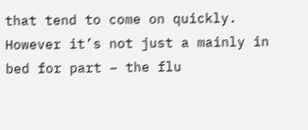that tend to come on quickly. However it’s not just a mainly in bed for part – the flu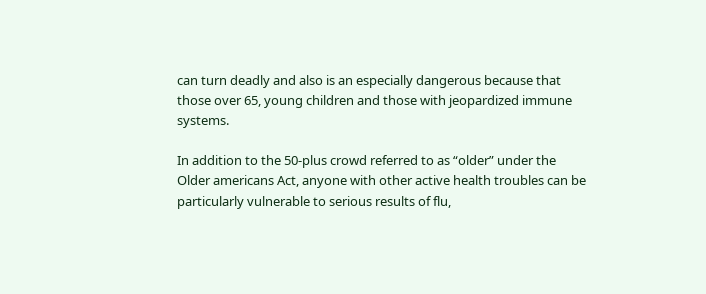can turn deadly and also is an especially dangerous because that those over 65, young children and those with jeopardized immune systems.

In addition to the 50-plus crowd referred to as “older” under the Older americans Act, anyone with other active health troubles can be particularly vulnerable to serious results of flu,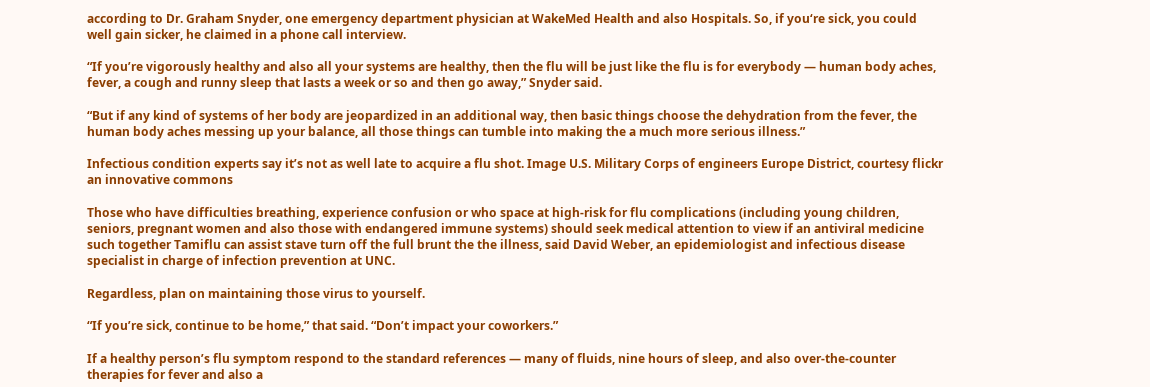according to Dr. Graham Snyder, one emergency department physician at WakeMed Health and also Hospitals. So, if you‘re sick, you could well gain sicker, he claimed in a phone call interview.

“If you’re vigorously healthy and also all your systems are healthy, then the flu will be just like the flu is for everybody — human body aches, fever, a cough and runny sleep that lasts a week or so and then go away,” Snyder said.

“But if any kind of systems of her body are jeopardized in an additional way, then basic things choose the dehydration from the fever, the human body aches messing up your balance, all those things can tumble into making the a much more serious illness.”

Infectious condition experts say it’s not as well late to acquire a flu shot. Image U.S. Military Corps of engineers Europe District, courtesy flickr an innovative commons

Those who have difficulties breathing, experience confusion or who space at high-risk for flu complications (including young children, seniors, pregnant women and also those with endangered immune systems) should seek medical attention to view if an antiviral medicine such together Tamiflu can assist stave turn off the full brunt the the illness, said David Weber, an epidemiologist and infectious disease specialist in charge of infection prevention at UNC.

Regardless, plan on maintaining those virus to yourself.

“If you’re sick, continue to be home,” that said. “Don’t impact your coworkers.”

If a healthy person’s flu symptom respond to the standard references — many of fluids, nine hours of sleep, and also over-the-counter therapies for fever and also a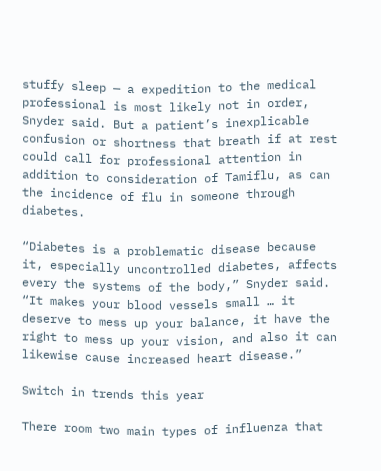stuffy sleep — a expedition to the medical professional is most likely not in order, Snyder said. But a patient’s inexplicable confusion or shortness that breath if at rest could call for professional attention in addition to consideration of Tamiflu, as can the incidence of flu in someone through diabetes.

“Diabetes is a problematic disease because it, especially uncontrolled diabetes, affects every the systems of the body,” Snyder said. “It makes your blood vessels small … it deserve to mess up your balance, it have the right to mess up your vision, and also it can likewise cause increased heart disease.”

Switch in trends this year

There room two main types of influenza that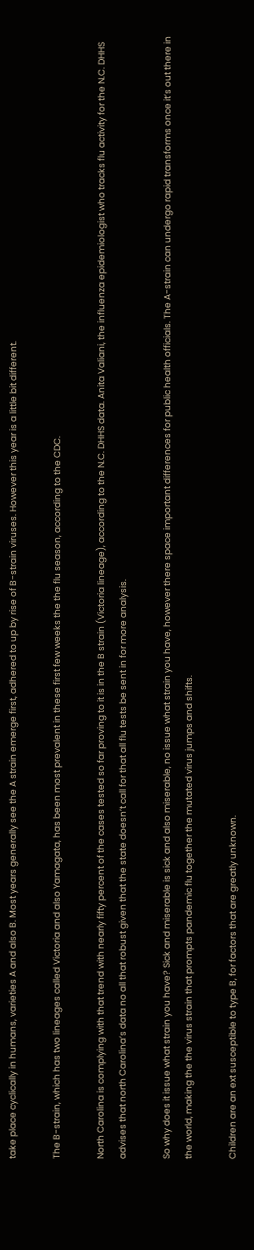take place cyclically in humans, varieties A and also B. Most years generally see the A strain emerge first, adhered to up by rise of B-strain viruses. However this year is a little bit different.

The B-strain, which has two lineages called Victoria and also Yamagata, has been most prevalent in these first few weeks the the flu season, according to the CDC.

North Carolina is complying with that trend with nearly fifty percent of the cases tested so far proving to it is in the B strain (Victoria lineage), according to the N.C. DHHS data. Anita Valiani, the influenza epidemiologist who tracks flu activity for the N.C. DHHS advises that north Carolina’s data no all that robust given that the state doesn’t call for that all flu tests be sent in for more analysis.

So why does it issue what strain you have? Sick and miserable is sick and also miserable, no issue what strain you have, however there space important differences for public health officials. The A-strain can undergo rapid transforms once it’s out there in the world, making the the virus strain that prompts pandemic flu together the mutated virus jumps and shifts.

Children are an ext susceptible to type B, for factors that are greatly unknown.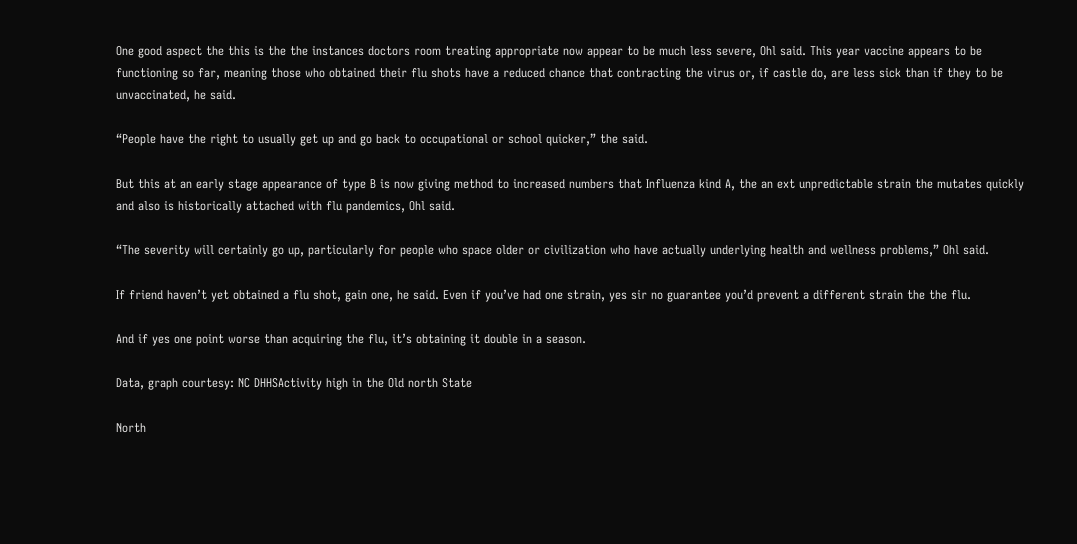One good aspect the this is the the instances doctors room treating appropriate now appear to be much less severe, Ohl said. This year vaccine appears to be functioning so far, meaning those who obtained their flu shots have a reduced chance that contracting the virus or, if castle do, are less sick than if they to be unvaccinated, he said.

“People have the right to usually get up and go back to occupational or school quicker,” the said.

But this at an early stage appearance of type B is now giving method to increased numbers that Influenza kind A, the an ext unpredictable strain the mutates quickly and also is historically attached with flu pandemics, Ohl said.

“The severity will certainly go up, particularly for people who space older or civilization who have actually underlying health and wellness problems,” Ohl said.

If friend haven’t yet obtained a flu shot, gain one, he said. Even if you’ve had one strain, yes sir no guarantee you’d prevent a different strain the the flu.

And if yes one point worse than acquiring the flu, it’s obtaining it double in a season.

Data, graph courtesy: NC DHHSActivity high in the Old north State

North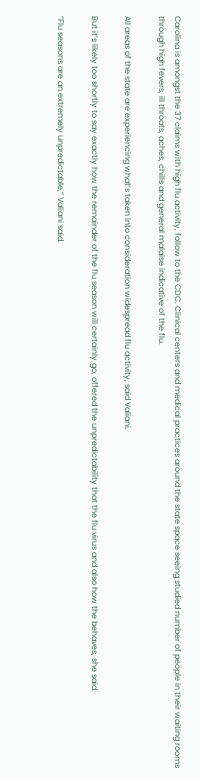Carolina is amongst the 37 claims with high flu activity, follow to the CDC. Clinical centers and medical practices around the state space seeing studied number of people in their waiting rooms through high fevers, ill throats, aches, chills and general malaise indicative of the flu.

All areas of the state are experiencing what’s taken into consideration widespread flu activity, said Valiani.

But it’s likely too shortly to say exactly how the remainder of the flu season will certainly go, offered the unpredictability that the flu virus and also how the behaves, she said.

“Flu seasons are an extremely unpredictable,” Valiani said.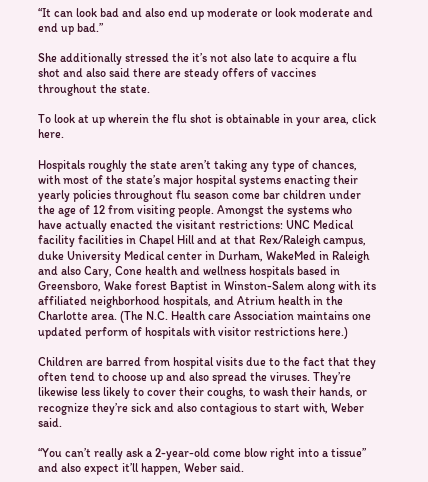“It can look bad and also end up moderate or look moderate and end up bad.”

She additionally stressed the it’s not also late to acquire a flu shot and also said there are steady offers of vaccines throughout the state.

To look at up wherein the flu shot is obtainable in your area, click here.

Hospitals roughly the state aren’t taking any type of chances, with most of the state’s major hospital systems enacting their yearly policies throughout flu season come bar children under the age of 12 from visiting people. Amongst the systems who have actually enacted the visitant restrictions: UNC Medical facility facilities in Chapel Hill and at that Rex/Raleigh campus, duke University Medical center in Durham, WakeMed in Raleigh and also Cary, Cone health and wellness hospitals based in Greensboro, Wake forest Baptist in Winston-Salem along with its affiliated neighborhood hospitals, and Atrium health in the Charlotte area. (The N.C. Health care Association maintains one updated perform of hospitals with visitor restrictions here.)

Children are barred from hospital visits due to the fact that they often tend to choose up and also spread the viruses. They’re likewise less likely to cover their coughs, to wash their hands, or recognize they’re sick and also contagious to start with, Weber said.

“You can’t really ask a 2-year-old come blow right into a tissue” and also expect it’ll happen, Weber said.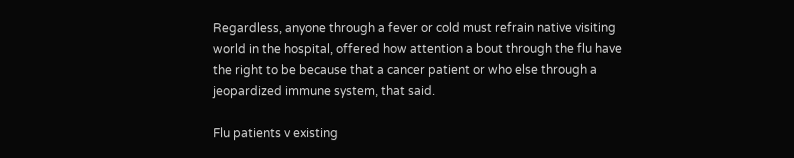Regardless, anyone through a fever or cold must refrain native visiting world in the hospital, offered how attention a bout through the flu have the right to be because that a cancer patient or who else through a jeopardized immune system, that said.

Flu patients v existing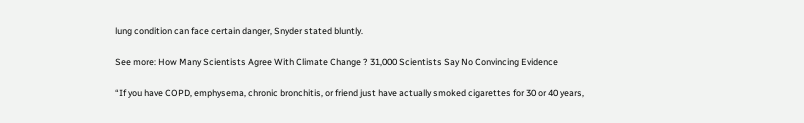lung condition can face certain danger, Snyder stated bluntly.

See more: How Many Scientists Agree With Climate Change ? 31,000 Scientists Say No Convincing Evidence

“If you have COPD, emphysema, chronic bronchitis, or friend just have actually smoked cigarettes for 30 or 40 years,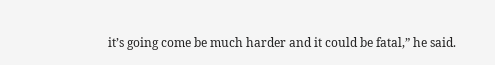it’s going come be much harder and it could be fatal,” he said.